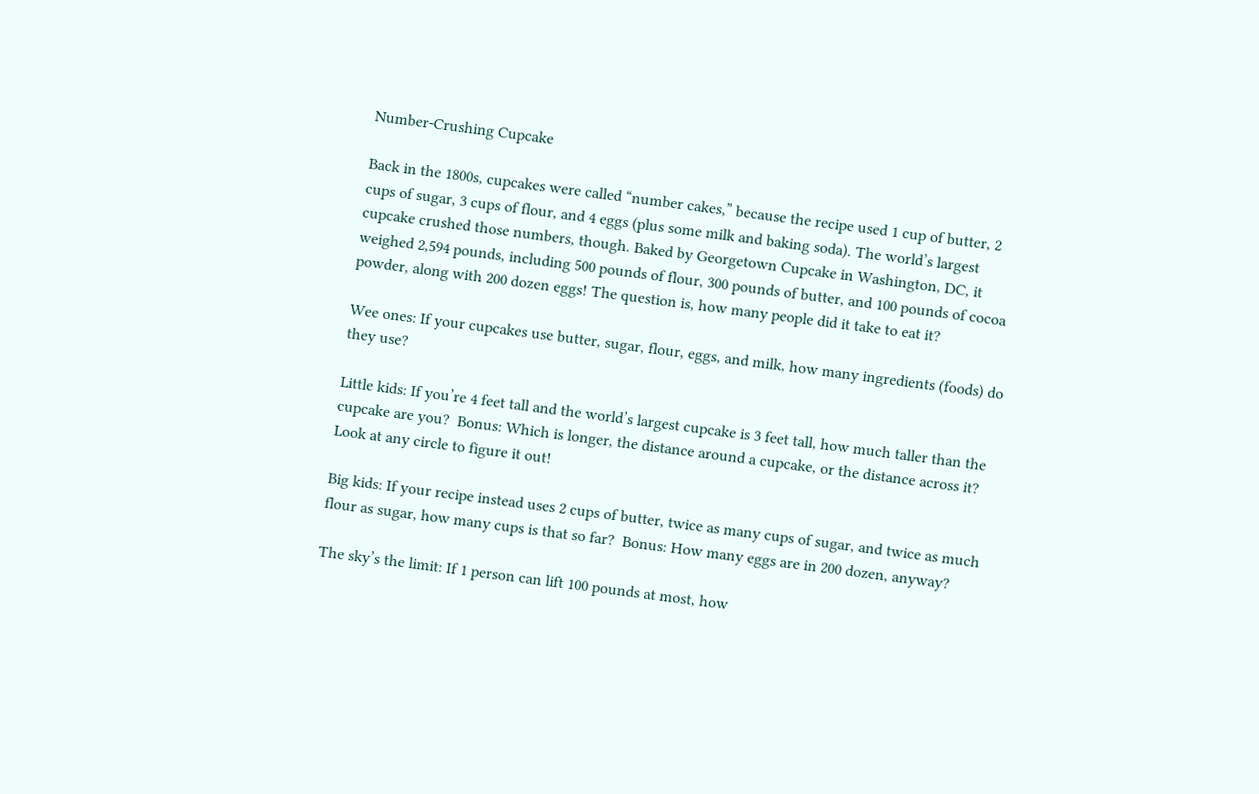Number-Crushing Cupcake

Back in the 1800s, cupcakes were called “number cakes,” because the recipe used 1 cup of butter, 2 cups of sugar, 3 cups of flour, and 4 eggs (plus some milk and baking soda). The world’s largest cupcake crushed those numbers, though. Baked by Georgetown Cupcake in Washington, DC, it weighed 2,594 pounds, including 500 pounds of flour, 300 pounds of butter, and 100 pounds of cocoa powder, along with 200 dozen eggs! The question is, how many people did it take to eat it?

Wee ones: If your cupcakes use butter, sugar, flour, eggs, and milk, how many ingredients (foods) do they use?

Little kids: If you’re 4 feet tall and the world’s largest cupcake is 3 feet tall, how much taller than the cupcake are you?  Bonus: Which is longer, the distance around a cupcake, or the distance across it? Look at any circle to figure it out!

Big kids: If your recipe instead uses 2 cups of butter, twice as many cups of sugar, and twice as much flour as sugar, how many cups is that so far?  Bonus: How many eggs are in 200 dozen, anyway?

The sky’s the limit: If 1 person can lift 100 pounds at most, how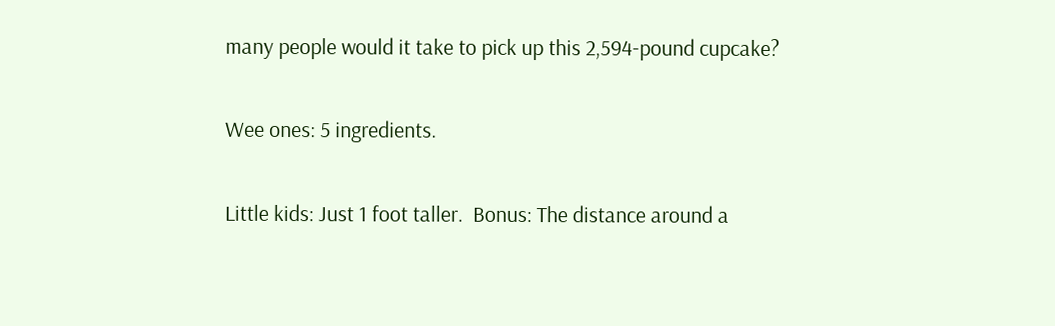many people would it take to pick up this 2,594-pound cupcake?

Wee ones: 5 ingredients.

Little kids: Just 1 foot taller.  Bonus: The distance around a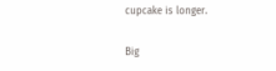cupcake is longer.

Big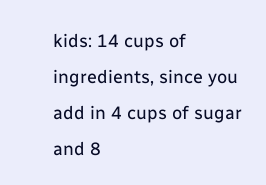kids: 14 cups of ingredients, since you add in 4 cups of sugar and 8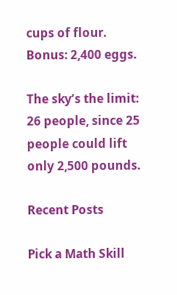cups of flour.  Bonus: 2,400 eggs.

The sky’s the limit: 26 people, since 25 people could lift only 2,500 pounds.

Recent Posts

Pick a Math Skill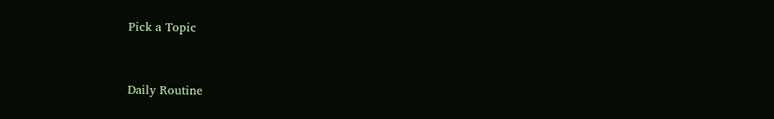Pick a Topic


Daily Routine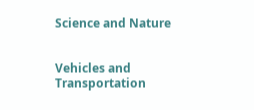Science and Nature


Vehicles and Transportation